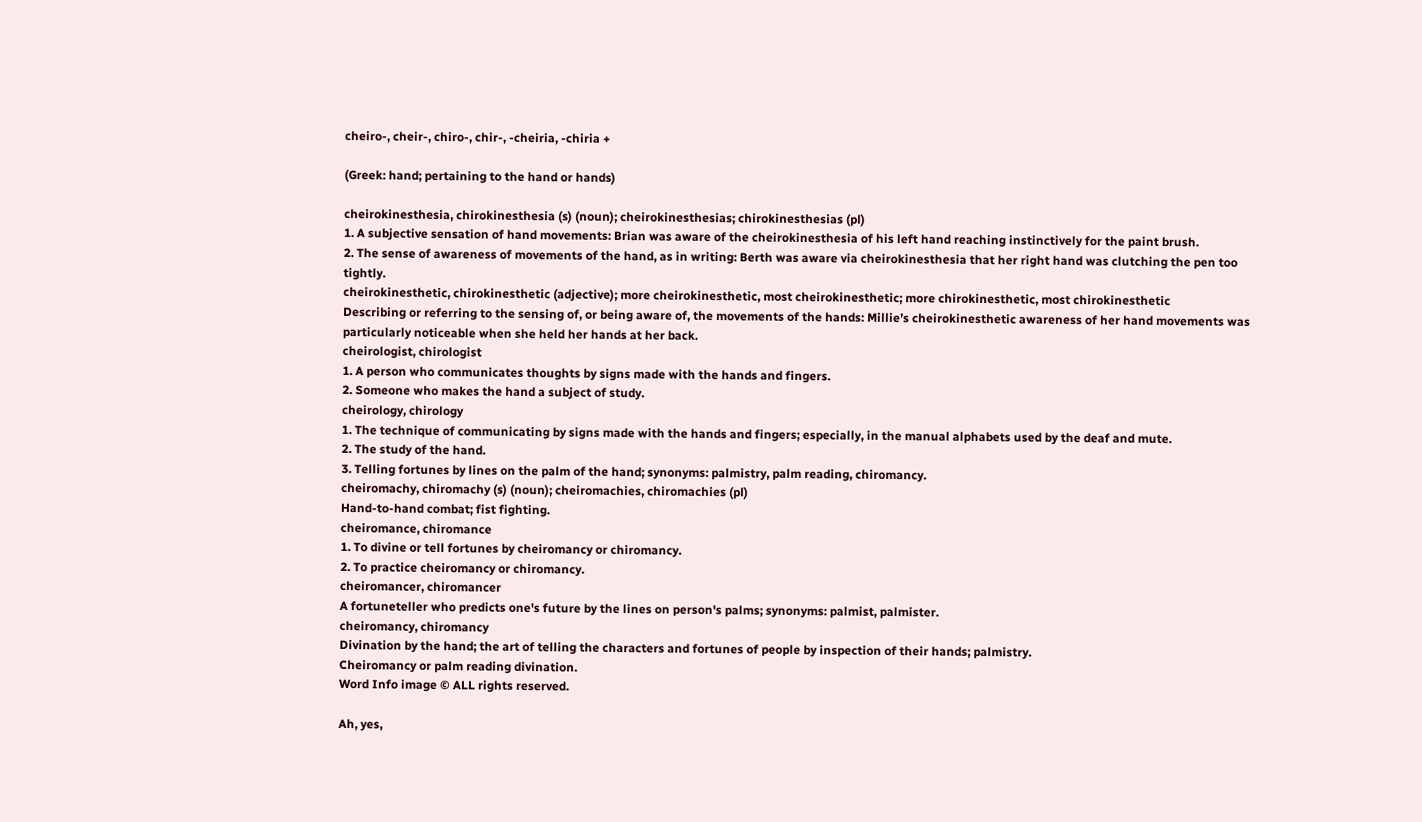cheiro-, cheir-, chiro-, chir-, -cheiria, -chiria +

(Greek: hand; pertaining to the hand or hands)

cheirokinesthesia, chirokinesthesia (s) (noun); cheirokinesthesias; chirokinesthesias (pl)
1. A subjective sensation of hand movements: Brian was aware of the cheirokinesthesia of his left hand reaching instinctively for the paint brush.
2. The sense of awareness of movements of the hand, as in writing: Berth was aware via cheirokinesthesia that her right hand was clutching the pen too tightly.
cheirokinesthetic, chirokinesthetic (adjective); more cheirokinesthetic, most cheirokinesthetic; more chirokinesthetic, most chirokinesthetic
Describing or referring to the sensing of, or being aware of, the movements of the hands: Millie’s cheirokinesthetic awareness of her hand movements was particularly noticeable when she held her hands at her back.
cheirologist, chirologist
1. A person who communicates thoughts by signs made with the hands and fingers.
2. Someone who makes the hand a subject of study.
cheirology, chirology
1. The technique of communicating by signs made with the hands and fingers; especially, in the manual alphabets used by the deaf and mute.
2. The study of the hand.
3. Telling fortunes by lines on the palm of the hand; synonyms: palmistry, palm reading, chiromancy.
cheiromachy, chiromachy (s) (noun); cheiromachies, chiromachies (pl)
Hand-to-hand combat; fist fighting.
cheiromance, chiromance
1. To divine or tell fortunes by cheiromancy or chiromancy.
2. To practice cheiromancy or chiromancy.
cheiromancer, chiromancer
A fortuneteller who predicts one's future by the lines on person's palms; synonyms: palmist, palmister.
cheiromancy, chiromancy
Divination by the hand; the art of telling the characters and fortunes of people by inspection of their hands; palmistry.
Cheiromancy or palm reading divination.
Word Info image © ALL rights reserved.

Ah, yes,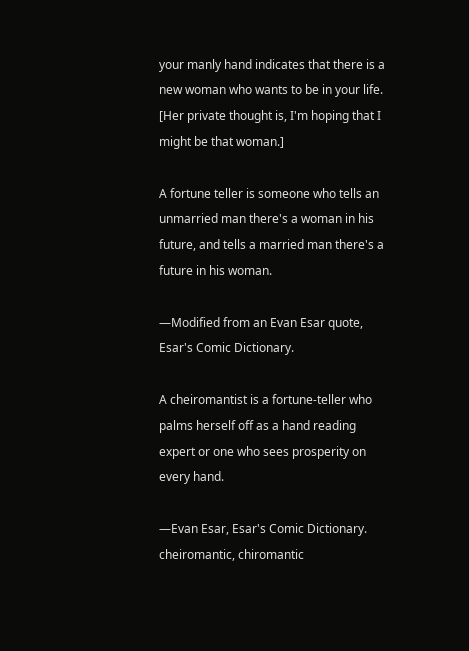your manly hand indicates that there is a new woman who wants to be in your life.
[Her private thought is, I'm hoping that I might be that woman.]

A fortune teller is someone who tells an unmarried man there's a woman in his future, and tells a married man there's a future in his woman.

—Modified from an Evan Esar quote, Esar's Comic Dictionary.

A cheiromantist is a fortune-teller who palms herself off as a hand reading expert or one who sees prosperity on every hand.

—Evan Esar, Esar's Comic Dictionary.
cheiromantic, chiromantic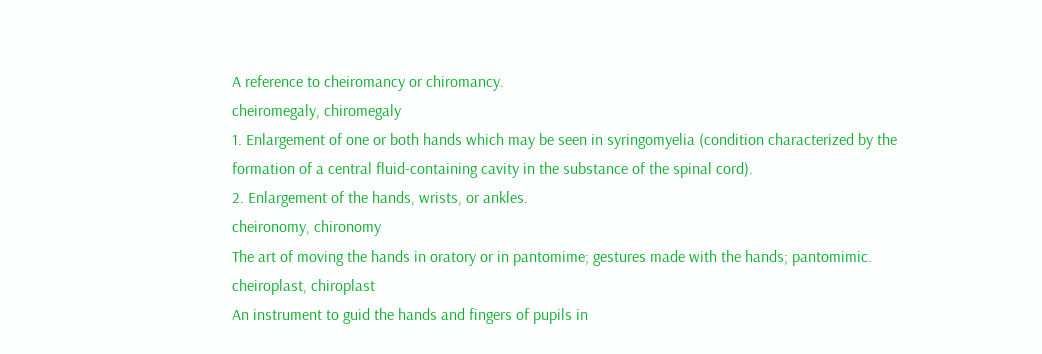A reference to cheiromancy or chiromancy.
cheiromegaly, chiromegaly
1. Enlargement of one or both hands which may be seen in syringomyelia (condition characterized by the formation of a central fluid-containing cavity in the substance of the spinal cord).
2. Enlargement of the hands, wrists, or ankles.
cheironomy, chironomy
The art of moving the hands in oratory or in pantomime; gestures made with the hands; pantomimic.
cheiroplast, chiroplast
An instrument to guid the hands and fingers of pupils in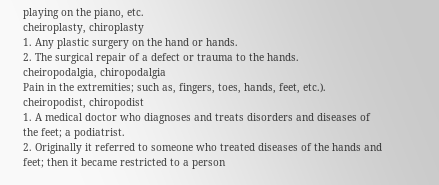playing on the piano, etc.
cheiroplasty, chiroplasty
1. Any plastic surgery on the hand or hands.
2. The surgical repair of a defect or trauma to the hands.
cheiropodalgia, chiropodalgia
Pain in the extremities; such as, fingers, toes, hands, feet, etc.).
cheiropodist, chiropodist
1. A medical doctor who diagnoses and treats disorders and diseases of the feet; a podiatrist.
2. Originally it referred to someone who treated diseases of the hands and feet; then it became restricted to a person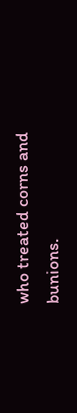who treated corns and bunions.